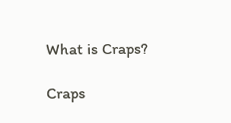What is Craps?

Craps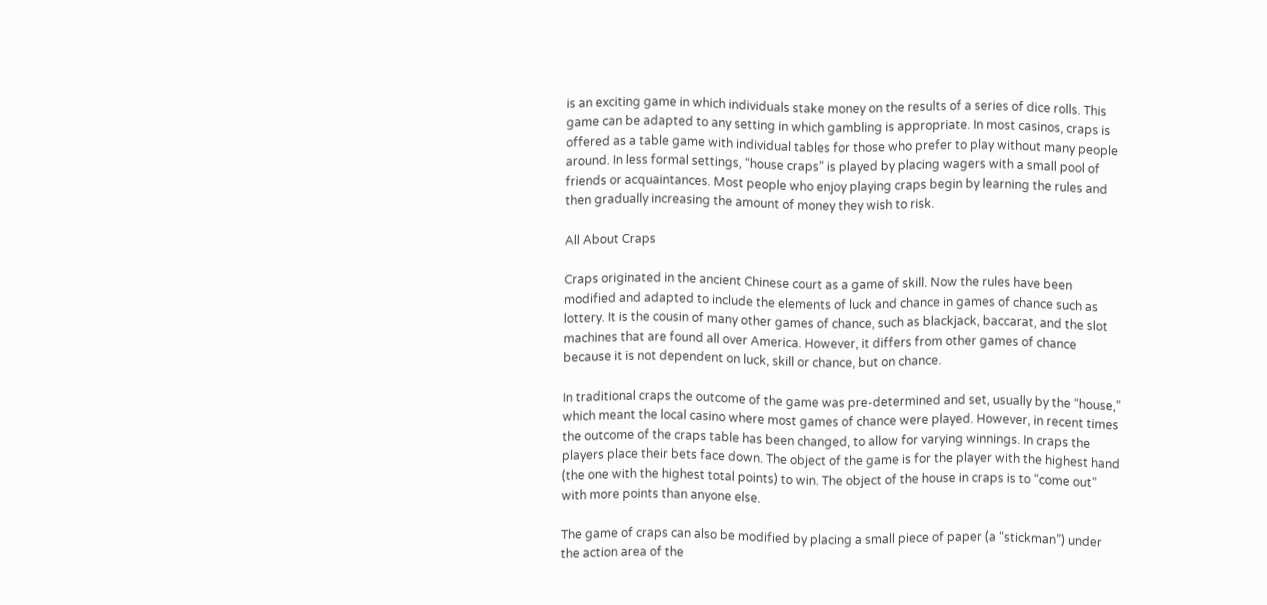is an exciting game in which individuals stake money on the results of a series of dice rolls. This game can be adapted to any setting in which gambling is appropriate. In most casinos, craps is offered as a table game with individual tables for those who prefer to play without many people around. In less formal settings, “house craps” is played by placing wagers with a small pool of friends or acquaintances. Most people who enjoy playing craps begin by learning the rules and then gradually increasing the amount of money they wish to risk.

All About Craps

Craps originated in the ancient Chinese court as a game of skill. Now the rules have been modified and adapted to include the elements of luck and chance in games of chance such as lottery. It is the cousin of many other games of chance, such as blackjack, baccarat, and the slot machines that are found all over America. However, it differs from other games of chance because it is not dependent on luck, skill or chance, but on chance.

In traditional craps the outcome of the game was pre-determined and set, usually by the “house,” which meant the local casino where most games of chance were played. However, in recent times the outcome of the craps table has been changed, to allow for varying winnings. In craps the players place their bets face down. The object of the game is for the player with the highest hand (the one with the highest total points) to win. The object of the house in craps is to “come out” with more points than anyone else.

The game of craps can also be modified by placing a small piece of paper (a “stickman”) under the action area of the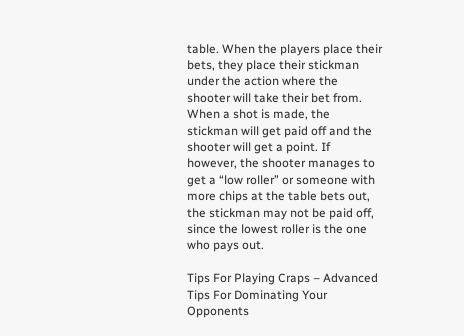table. When the players place their bets, they place their stickman under the action where the shooter will take their bet from. When a shot is made, the stickman will get paid off and the shooter will get a point. If however, the shooter manages to get a “low roller” or someone with more chips at the table bets out, the stickman may not be paid off, since the lowest roller is the one who pays out.

Tips For Playing Craps – Advanced Tips For Dominating Your Opponents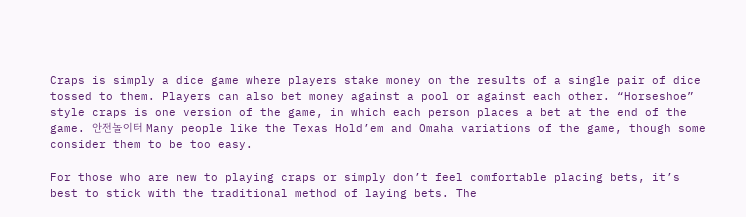Craps is simply a dice game where players stake money on the results of a single pair of dice tossed to them. Players can also bet money against a pool or against each other. “Horseshoe” style craps is one version of the game, in which each person places a bet at the end of the game. 안전놀이터 Many people like the Texas Hold’em and Omaha variations of the game, though some consider them to be too easy.

For those who are new to playing craps or simply don’t feel comfortable placing bets, it’s best to stick with the traditional method of laying bets. The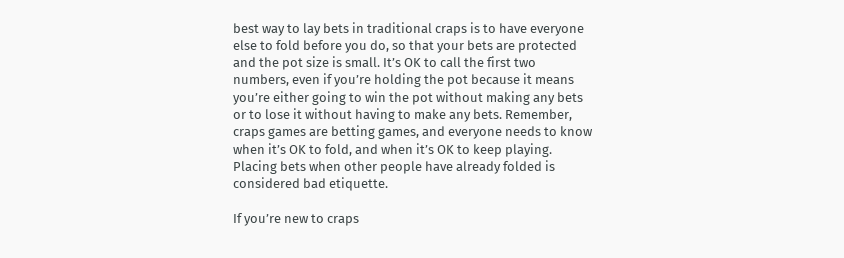best way to lay bets in traditional craps is to have everyone else to fold before you do, so that your bets are protected and the pot size is small. It’s OK to call the first two numbers, even if you’re holding the pot because it means you’re either going to win the pot without making any bets or to lose it without having to make any bets. Remember, craps games are betting games, and everyone needs to know when it’s OK to fold, and when it’s OK to keep playing. Placing bets when other people have already folded is considered bad etiquette.

If you’re new to craps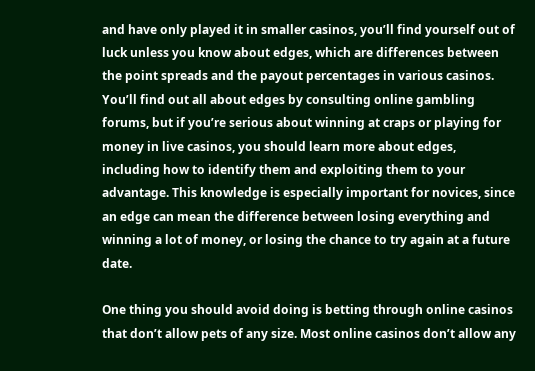and have only played it in smaller casinos, you’ll find yourself out of luck unless you know about edges, which are differences between the point spreads and the payout percentages in various casinos. You’ll find out all about edges by consulting online gambling forums, but if you’re serious about winning at craps or playing for money in live casinos, you should learn more about edges, including how to identify them and exploiting them to your advantage. This knowledge is especially important for novices, since an edge can mean the difference between losing everything and winning a lot of money, or losing the chance to try again at a future date.

One thing you should avoid doing is betting through online casinos that don’t allow pets of any size. Most online casinos don’t allow any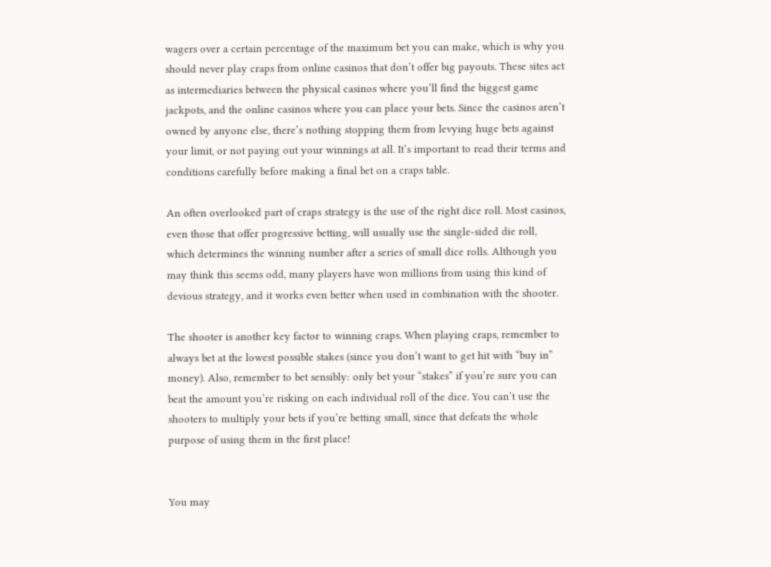wagers over a certain percentage of the maximum bet you can make, which is why you should never play craps from online casinos that don’t offer big payouts. These sites act as intermediaries between the physical casinos where you’ll find the biggest game jackpots, and the online casinos where you can place your bets. Since the casinos aren’t owned by anyone else, there’s nothing stopping them from levying huge bets against your limit, or not paying out your winnings at all. It’s important to read their terms and conditions carefully before making a final bet on a craps table.

An often overlooked part of craps strategy is the use of the right dice roll. Most casinos, even those that offer progressive betting, will usually use the single-sided die roll, which determines the winning number after a series of small dice rolls. Although you may think this seems odd, many players have won millions from using this kind of devious strategy, and it works even better when used in combination with the shooter.

The shooter is another key factor to winning craps. When playing craps, remember to always bet at the lowest possible stakes (since you don’t want to get hit with “buy in” money). Also, remember to bet sensibly: only bet your “stakes” if you’re sure you can beat the amount you’re risking on each individual roll of the dice. You can’t use the shooters to multiply your bets if you’re betting small, since that defeats the whole purpose of using them in the first place!


You may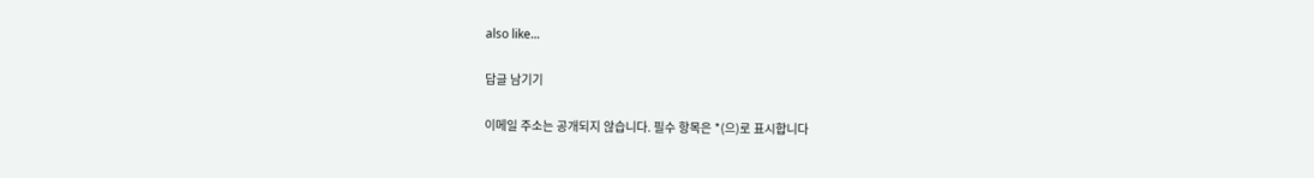also like...

답글 남기기

이메일 주소는 공개되지 않습니다. 필수 항목은 *(으)로 표시합니다